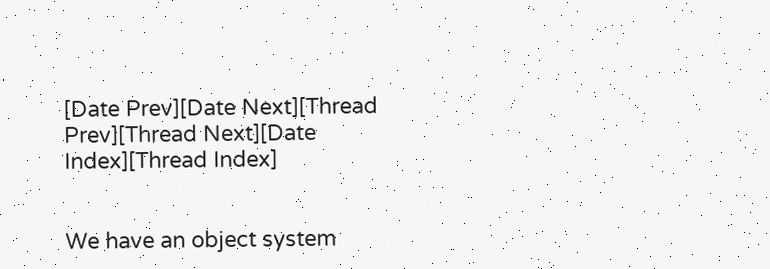[Date Prev][Date Next][Thread Prev][Thread Next][Date Index][Thread Index]


We have an object system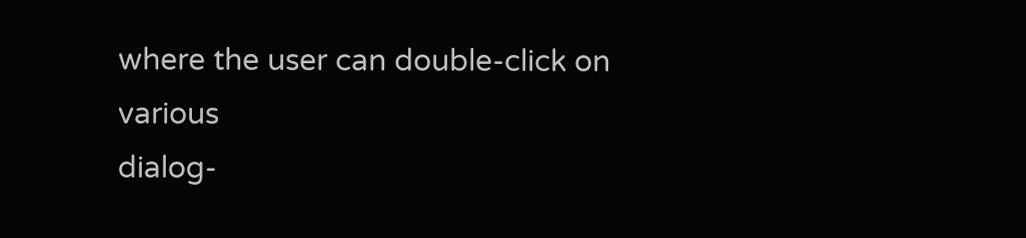where the user can double-click on various
dialog-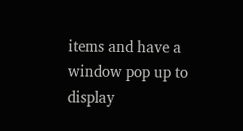items and have a window pop up to display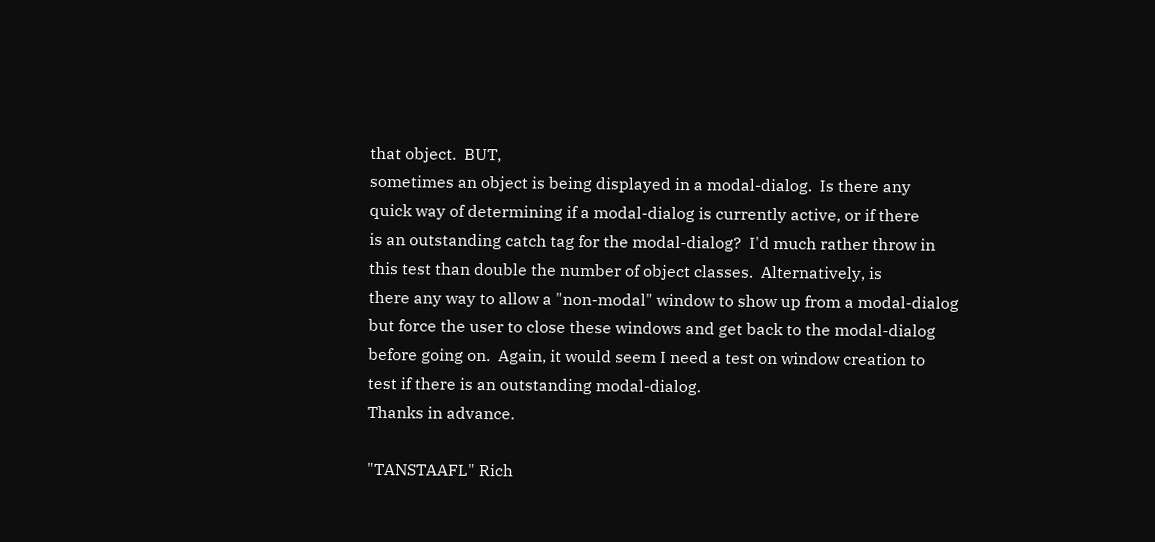that object.  BUT,
sometimes an object is being displayed in a modal-dialog.  Is there any
quick way of determining if a modal-dialog is currently active, or if there
is an outstanding catch tag for the modal-dialog?  I'd much rather throw in
this test than double the number of object classes.  Alternatively, is
there any way to allow a "non-modal" window to show up from a modal-dialog
but force the user to close these windows and get back to the modal-dialog
before going on.  Again, it would seem I need a test on window creation to
test if there is an outstanding modal-dialog.
Thanks in advance.

"TANSTAAFL" Rich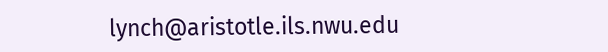lynch@aristotle.ils.nwu.edu